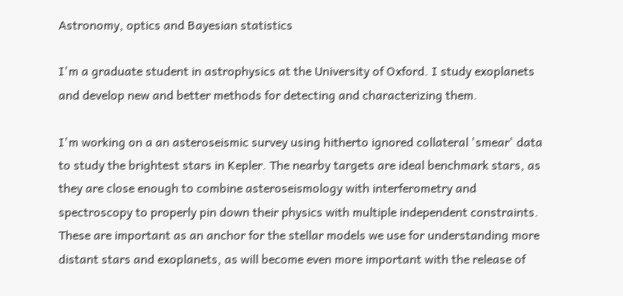Astronomy, optics and Bayesian statistics

I'm a graduate student in astrophysics at the University of Oxford. I study exoplanets and develop new and better methods for detecting and characterizing them.

I'm working on a an asteroseismic survey using hitherto ignored collateral 'smear' data to study the brightest stars in Kepler. The nearby targets are ideal benchmark stars, as they are close enough to combine asteroseismology with interferometry and spectroscopy to properly pin down their physics with multiple independent constraints. These are important as an anchor for the stellar models we use for understanding more distant stars and exoplanets, as will become even more important with the release of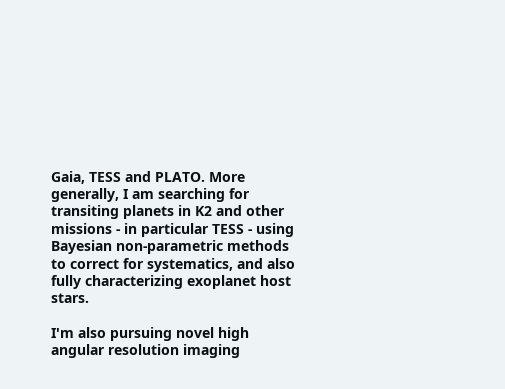Gaia, TESS and PLATO. More generally, I am searching for transiting planets in K2 and other missions - in particular TESS - using Bayesian non-parametric methods to correct for systematics, and also fully characterizing exoplanet host stars.

I'm also pursuing novel high angular resolution imaging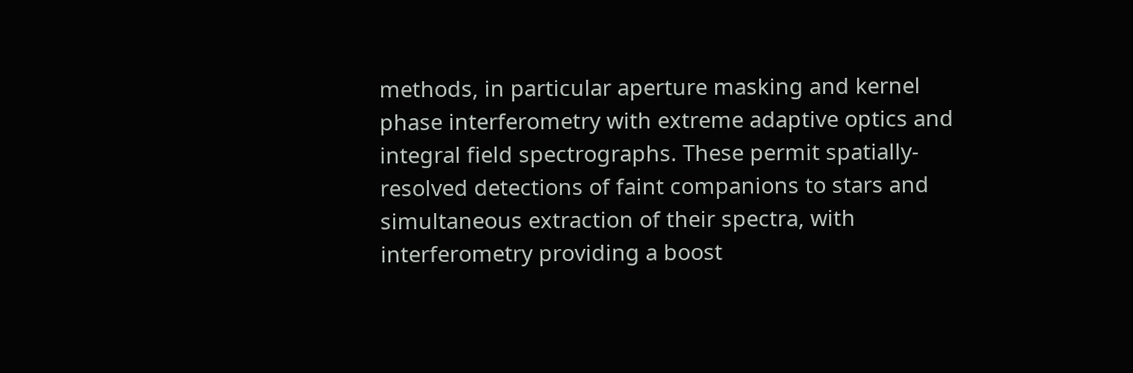methods, in particular aperture masking and kernel phase interferometry with extreme adaptive optics and integral field spectrographs. These permit spatially-resolved detections of faint companions to stars and simultaneous extraction of their spectra, with interferometry providing a boost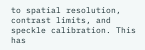to spatial resolution, contrast limits, and speckle calibration. This has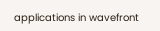applications in wavefront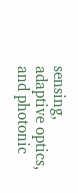sensing, adaptive optics, and photonic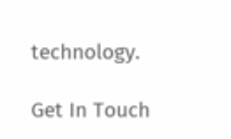technology.

Get In Touch